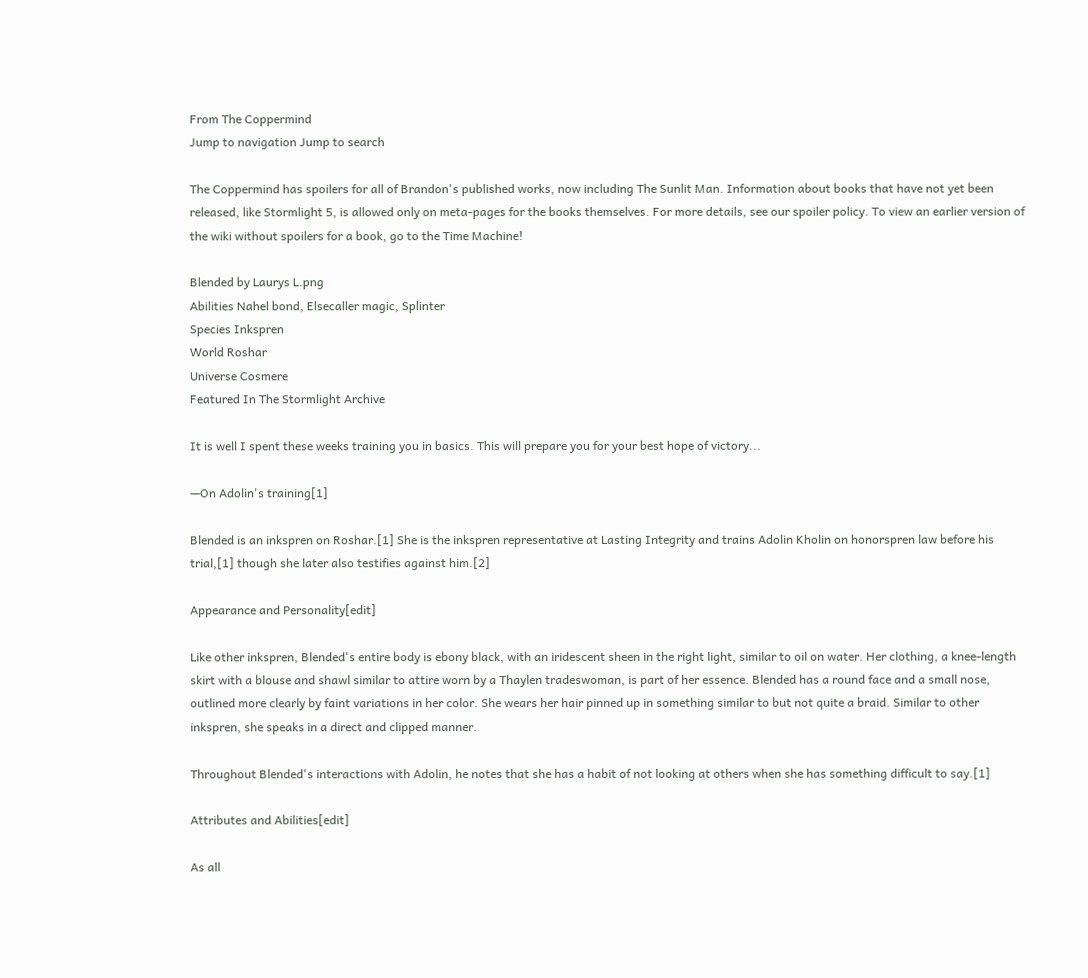From The Coppermind
Jump to navigation Jump to search

The Coppermind has spoilers for all of Brandon's published works, now including The Sunlit Man. Information about books that have not yet been released, like Stormlight 5, is allowed only on meta-pages for the books themselves. For more details, see our spoiler policy. To view an earlier version of the wiki without spoilers for a book, go to the Time Machine!

Blended by Laurys L.png
Abilities Nahel bond, Elsecaller magic, Splinter
Species Inkspren
World Roshar
Universe Cosmere
Featured In The Stormlight Archive

It is well I spent these weeks training you in basics. This will prepare you for your best hope of victory...

—On Adolin's training[1]

Blended is an inkspren on Roshar.[1] She is the inkspren representative at Lasting Integrity and trains Adolin Kholin on honorspren law before his trial,[1] though she later also testifies against him.[2]

Appearance and Personality[edit]

Like other inkspren, Blended's entire body is ebony black, with an iridescent sheen in the right light, similar to oil on water. Her clothing, a knee-length skirt with a blouse and shawl similar to attire worn by a Thaylen tradeswoman, is part of her essence. Blended has a round face and a small nose, outlined more clearly by faint variations in her color. She wears her hair pinned up in something similar to but not quite a braid. Similar to other inkspren, she speaks in a direct and clipped manner.

Throughout Blended's interactions with Adolin, he notes that she has a habit of not looking at others when she has something difficult to say.[1]

Attributes and Abilities[edit]

As all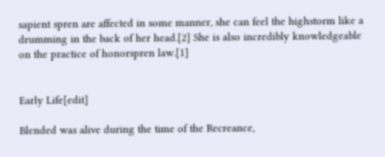sapient spren are affected in some manner, she can feel the highstorm like a drumming in the back of her head.[2] She is also incredibly knowledgeable on the practice of honorspren law.[1]


Early Life[edit]

Blended was alive during the time of the Recreance,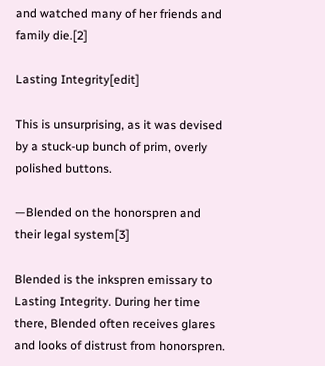and watched many of her friends and family die.[2]

Lasting Integrity[edit]

This is unsurprising, as it was devised by a stuck-up bunch of prim, overly polished buttons.

—Blended on the honorspren and their legal system[3]

Blended is the inkspren emissary to Lasting Integrity. During her time there, Blended often receives glares and looks of distrust from honorspren.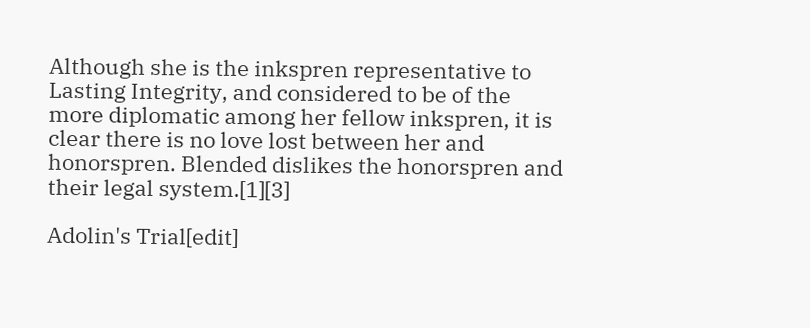Although she is the inkspren representative to Lasting Integrity, and considered to be of the more diplomatic among her fellow inkspren, it is clear there is no love lost between her and honorspren. Blended dislikes the honorspren and their legal system.[1][3]

Adolin's Trial[edit]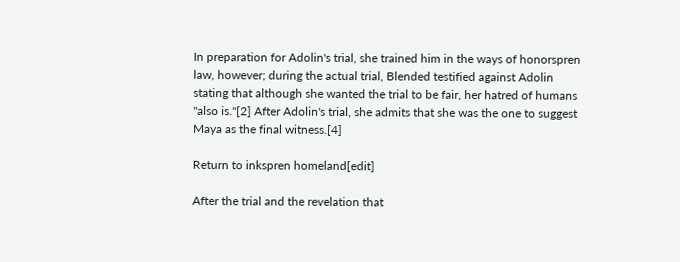In preparation for Adolin's trial, she trained him in the ways of honorspren law, however; during the actual trial, Blended testified against Adolin stating that although she wanted the trial to be fair, her hatred of humans "also is."[2] After Adolin's trial, she admits that she was the one to suggest Maya as the final witness.[4]

Return to inkspren homeland[edit]

After the trial and the revelation that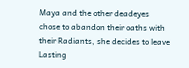Maya and the other deadeyes chose to abandon their oaths with their Radiants, she decides to leave Lasting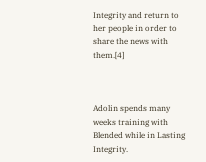Integrity and return to her people in order to share the news with them.[4]



Adolin spends many weeks training with Blended while in Lasting Integrity.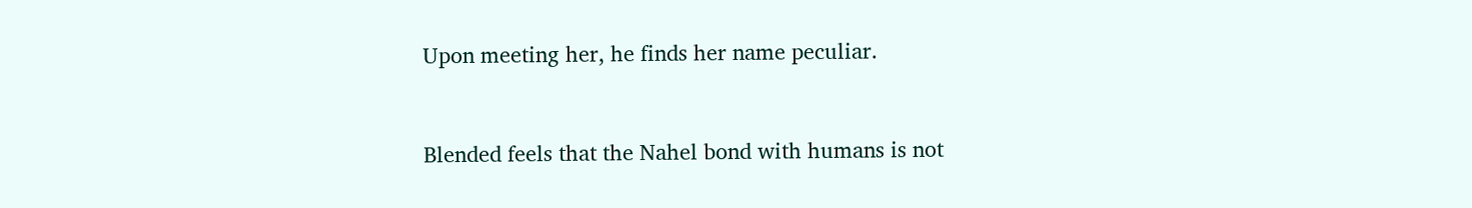Upon meeting her, he finds her name peculiar.


Blended feels that the Nahel bond with humans is not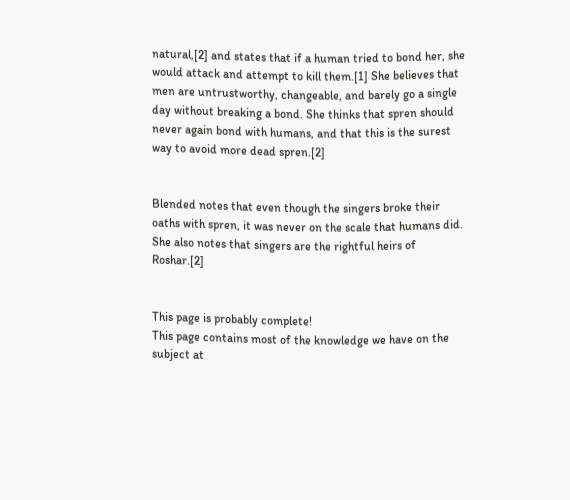natural,[2] and states that if a human tried to bond her, she would attack and attempt to kill them.[1] She believes that men are untrustworthy, changeable, and barely go a single day without breaking a bond. She thinks that spren should never again bond with humans, and that this is the surest way to avoid more dead spren.[2]


Blended notes that even though the singers broke their oaths with spren, it was never on the scale that humans did. She also notes that singers are the rightful heirs of Roshar.[2]


This page is probably complete!
This page contains most of the knowledge we have on the subject at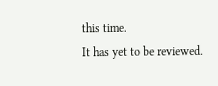this time.
It has yet to be reviewed.